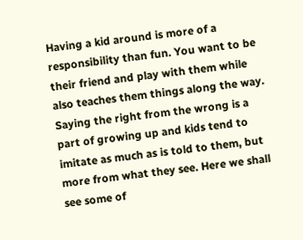Having a kid around is more of a responsibility than fun. You want to be their friend and play with them while also teaches them things along the way. Saying the right from the wrong is a part of growing up and kids tend to imitate as much as is told to them, but more from what they see. Here we shall see some of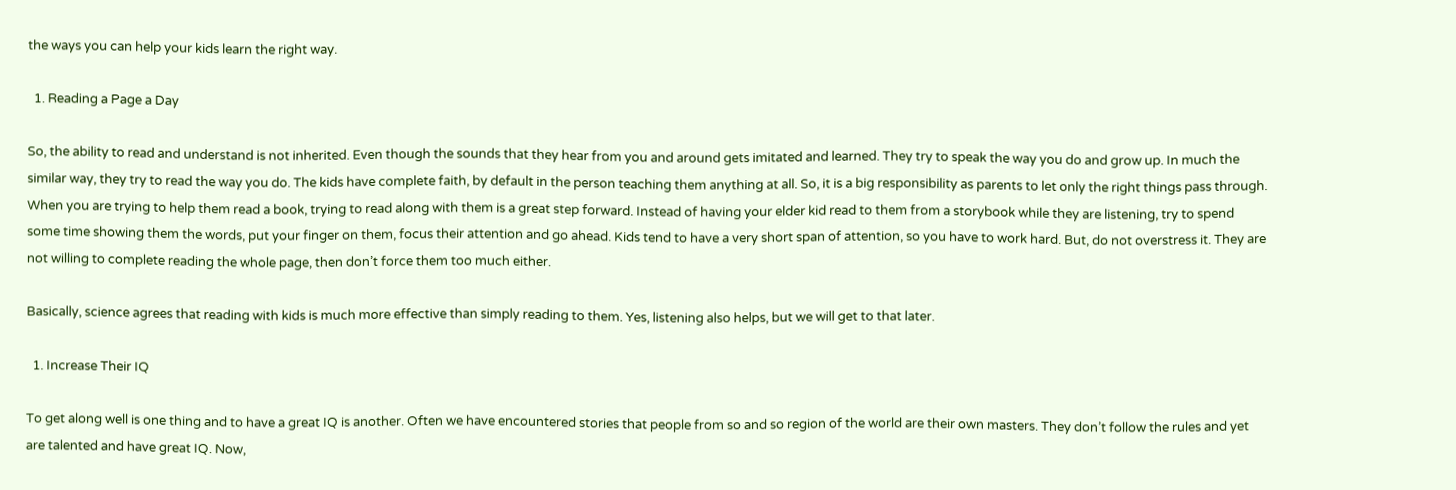the ways you can help your kids learn the right way.

  1. Reading a Page a Day

So, the ability to read and understand is not inherited. Even though the sounds that they hear from you and around gets imitated and learned. They try to speak the way you do and grow up. In much the similar way, they try to read the way you do. The kids have complete faith, by default in the person teaching them anything at all. So, it is a big responsibility as parents to let only the right things pass through. When you are trying to help them read a book, trying to read along with them is a great step forward. Instead of having your elder kid read to them from a storybook while they are listening, try to spend some time showing them the words, put your finger on them, focus their attention and go ahead. Kids tend to have a very short span of attention, so you have to work hard. But, do not overstress it. They are not willing to complete reading the whole page, then don’t force them too much either.

Basically, science agrees that reading with kids is much more effective than simply reading to them. Yes, listening also helps, but we will get to that later.

  1. Increase Their IQ

To get along well is one thing and to have a great IQ is another. Often we have encountered stories that people from so and so region of the world are their own masters. They don’t follow the rules and yet are talented and have great IQ. Now,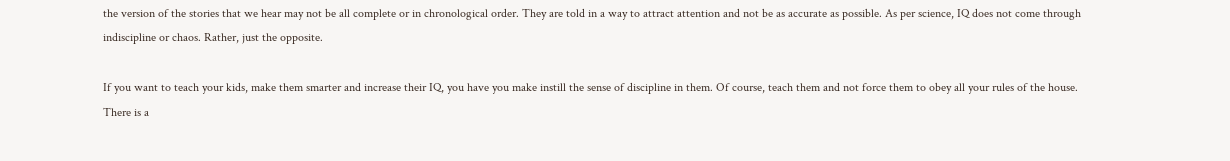the version of the stories that we hear may not be all complete or in chronological order. They are told in a way to attract attention and not be as accurate as possible. As per science, IQ does not come through indiscipline or chaos. Rather, just the opposite.

If you want to teach your kids, make them smarter and increase their IQ, you have you make instill the sense of discipline in them. Of course, teach them and not force them to obey all your rules of the house. There is a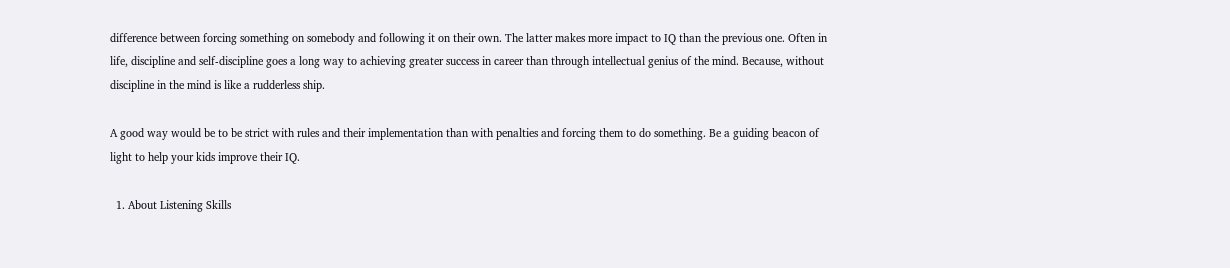difference between forcing something on somebody and following it on their own. The latter makes more impact to IQ than the previous one. Often in life, discipline and self-discipline goes a long way to achieving greater success in career than through intellectual genius of the mind. Because, without discipline in the mind is like a rudderless ship.

A good way would be to be strict with rules and their implementation than with penalties and forcing them to do something. Be a guiding beacon of light to help your kids improve their IQ.

  1. About Listening Skills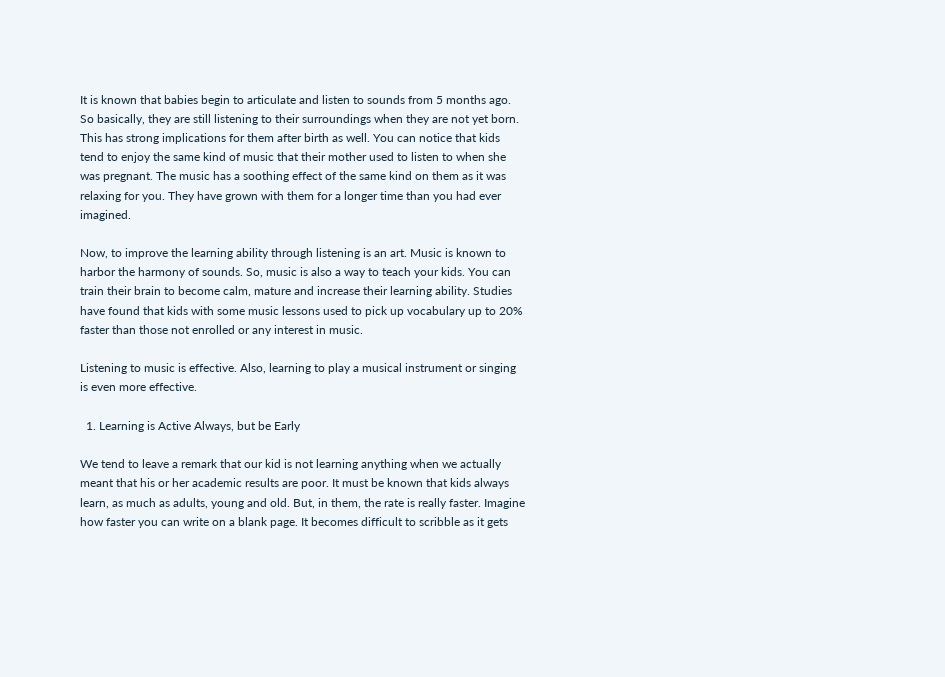It is known that babies begin to articulate and listen to sounds from 5 months ago. So basically, they are still listening to their surroundings when they are not yet born. This has strong implications for them after birth as well. You can notice that kids tend to enjoy the same kind of music that their mother used to listen to when she was pregnant. The music has a soothing effect of the same kind on them as it was relaxing for you. They have grown with them for a longer time than you had ever imagined.

Now, to improve the learning ability through listening is an art. Music is known to harbor the harmony of sounds. So, music is also a way to teach your kids. You can train their brain to become calm, mature and increase their learning ability. Studies have found that kids with some music lessons used to pick up vocabulary up to 20% faster than those not enrolled or any interest in music.

Listening to music is effective. Also, learning to play a musical instrument or singing is even more effective.

  1. Learning is Active Always, but be Early

We tend to leave a remark that our kid is not learning anything when we actually meant that his or her academic results are poor. It must be known that kids always learn, as much as adults, young and old. But, in them, the rate is really faster. Imagine how faster you can write on a blank page. It becomes difficult to scribble as it gets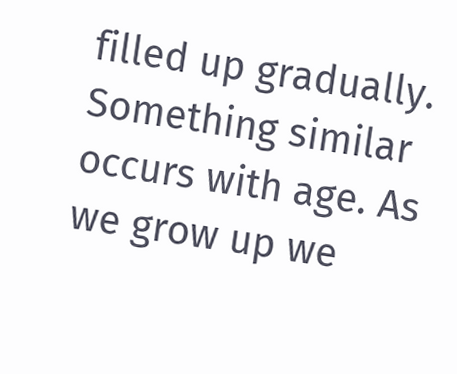filled up gradually. Something similar occurs with age. As we grow up we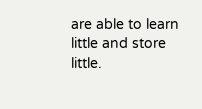are able to learn little and store little.